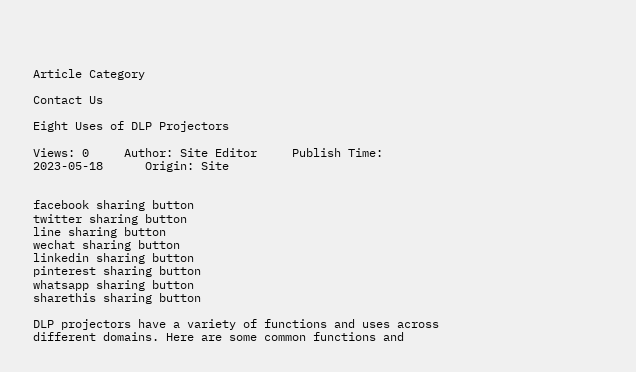Article Category

Contact Us

Eight Uses of DLP Projectors

Views: 0     Author: Site Editor     Publish Time: 2023-05-18      Origin: Site


facebook sharing button
twitter sharing button
line sharing button
wechat sharing button
linkedin sharing button
pinterest sharing button
whatsapp sharing button
sharethis sharing button

DLP projectors have a variety of functions and uses across different domains. Here are some common functions and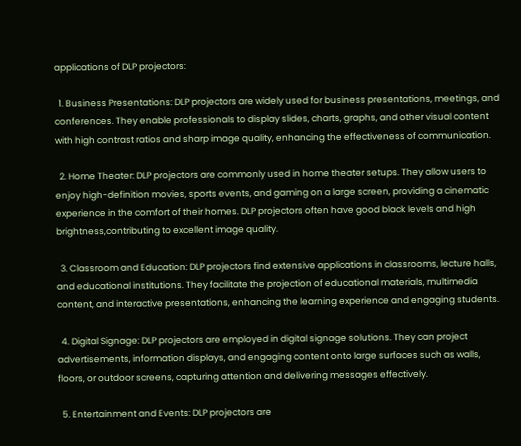applications of DLP projectors:

  1. Business Presentations: DLP projectors are widely used for business presentations, meetings, and conferences. They enable professionals to display slides, charts, graphs, and other visual content with high contrast ratios and sharp image quality, enhancing the effectiveness of communication.

  2. Home Theater: DLP projectors are commonly used in home theater setups. They allow users to enjoy high-definition movies, sports events, and gaming on a large screen, providing a cinematic experience in the comfort of their homes. DLP projectors often have good black levels and high brightness,contributing to excellent image quality.

  3. Classroom and Education: DLP projectors find extensive applications in classrooms, lecture halls, and educational institutions. They facilitate the projection of educational materials, multimedia content, and interactive presentations, enhancing the learning experience and engaging students.

  4. Digital Signage: DLP projectors are employed in digital signage solutions. They can project advertisements, information displays, and engaging content onto large surfaces such as walls, floors, or outdoor screens, capturing attention and delivering messages effectively.

  5. Entertainment and Events: DLP projectors are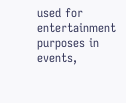used for entertainment purposes in events,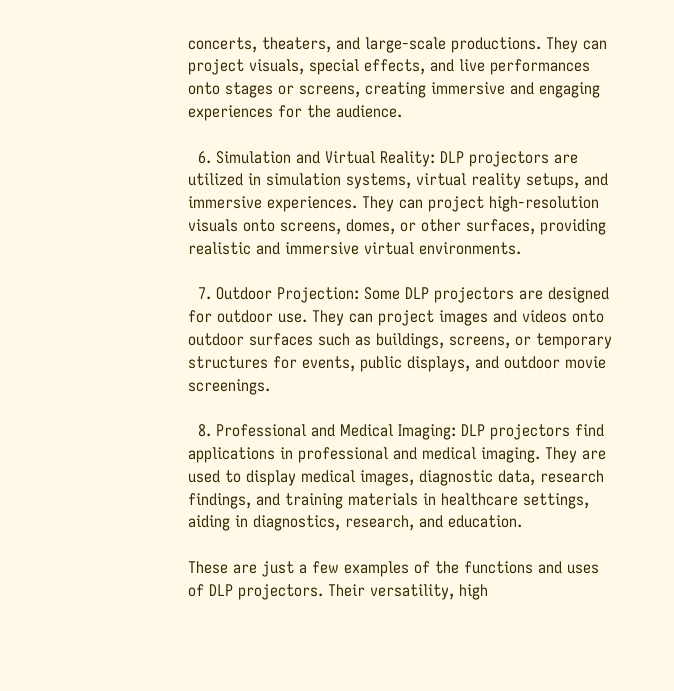concerts, theaters, and large-scale productions. They can project visuals, special effects, and live performances onto stages or screens, creating immersive and engaging experiences for the audience.

  6. Simulation and Virtual Reality: DLP projectors are utilized in simulation systems, virtual reality setups, and immersive experiences. They can project high-resolution visuals onto screens, domes, or other surfaces, providing realistic and immersive virtual environments.

  7. Outdoor Projection: Some DLP projectors are designed for outdoor use. They can project images and videos onto outdoor surfaces such as buildings, screens, or temporary structures for events, public displays, and outdoor movie screenings.

  8. Professional and Medical Imaging: DLP projectors find applications in professional and medical imaging. They are used to display medical images, diagnostic data, research findings, and training materials in healthcare settings, aiding in diagnostics, research, and education.

These are just a few examples of the functions and uses of DLP projectors. Their versatility, high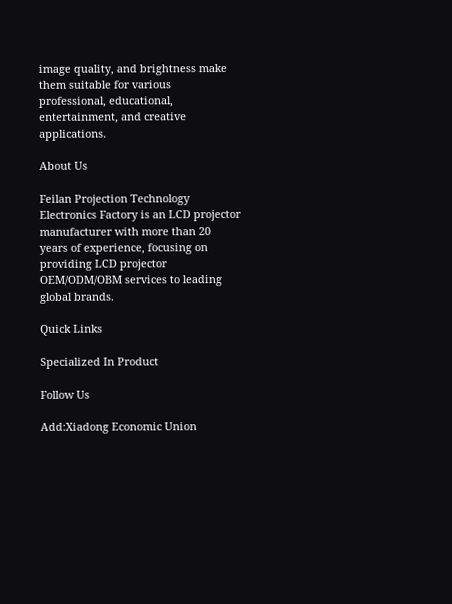image quality, and brightness make them suitable for various professional, educational, entertainment, and creative applications.

About Us

Feilan Projection Technology Electronics Factory is an LCD projector manufacturer with more than 20 years of experience, focusing on providing LCD projector OEM/ODM/OBM services to leading global brands.

Quick Links

Specialized In Product

Follow Us

Add:Xiadong Economic Union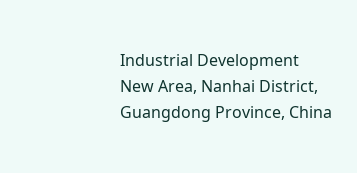Industrial Development New Area, Nanhai District, Guangdong Province, China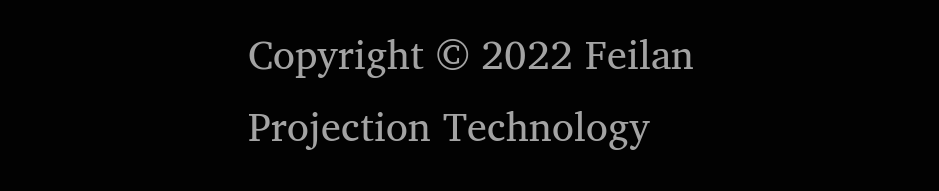Copyright © 2022 Feilan Projection Technology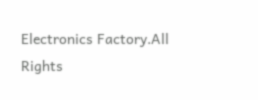Electronics Factory.All Rights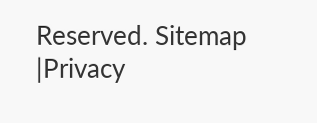Reserved. Sitemap |Privacy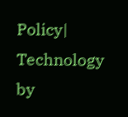Policy| Technology by